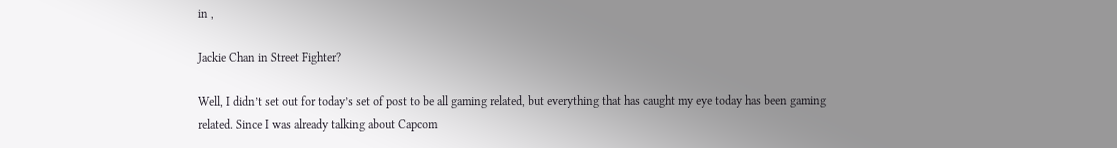in ,

Jackie Chan in Street Fighter?

Well, I didn’t set out for today’s set of post to be all gaming related, but everything that has caught my eye today has been gaming related. Since I was already talking about Capcom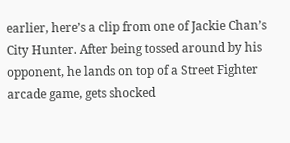earlier, here’s a clip from one of Jackie Chan’s City Hunter. After being tossed around by his opponent, he lands on top of a Street Fighter arcade game, gets shocked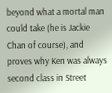beyond what a mortal man could take (he is Jackie Chan of course), and proves why Ken was always second class in Street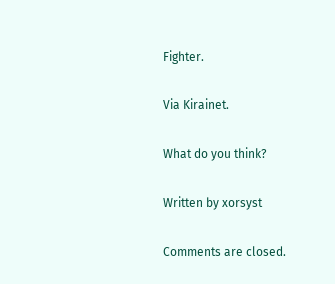Fighter.

Via Kirainet.

What do you think?

Written by xorsyst

Comments are closed.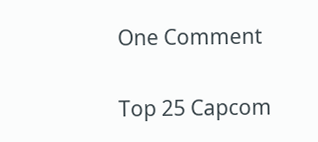One Comment

Top 25 Capcom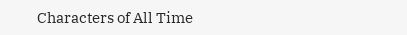Characters of All Time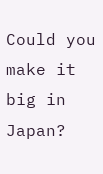Could you make it big in Japan?